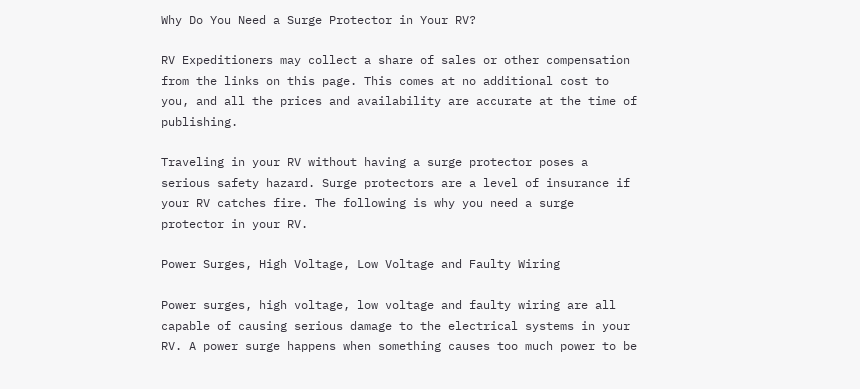Why Do You Need a Surge Protector in Your RV?

RV Expeditioners may collect a share of sales or other compensation from the links on this page. This comes at no additional cost to you, and all the prices and availability are accurate at the time of publishing.

Traveling in your RV without having a surge protector poses a serious safety hazard. Surge protectors are a level of insurance if your RV catches fire. The following is why you need a surge protector in your RV.

Power Surges, High Voltage, Low Voltage and Faulty Wiring

Power surges, high voltage, low voltage and faulty wiring are all capable of causing serious damage to the electrical systems in your RV. A power surge happens when something causes too much power to be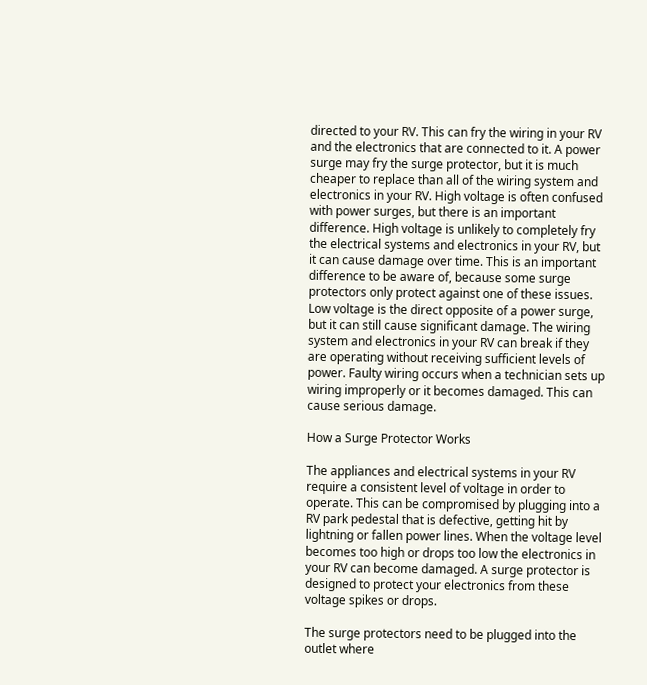directed to your RV. This can fry the wiring in your RV and the electronics that are connected to it. A power surge may fry the surge protector, but it is much cheaper to replace than all of the wiring system and electronics in your RV. High voltage is often confused with power surges, but there is an important difference. High voltage is unlikely to completely fry the electrical systems and electronics in your RV, but it can cause damage over time. This is an important difference to be aware of, because some surge protectors only protect against one of these issues. Low voltage is the direct opposite of a power surge, but it can still cause significant damage. The wiring system and electronics in your RV can break if they are operating without receiving sufficient levels of power. Faulty wiring occurs when a technician sets up wiring improperly or it becomes damaged. This can cause serious damage.

How a Surge Protector Works

The appliances and electrical systems in your RV require a consistent level of voltage in order to operate. This can be compromised by plugging into a RV park pedestal that is defective, getting hit by lightning or fallen power lines. When the voltage level becomes too high or drops too low the electronics in your RV can become damaged. A surge protector is designed to protect your electronics from these voltage spikes or drops.

The surge protectors need to be plugged into the outlet where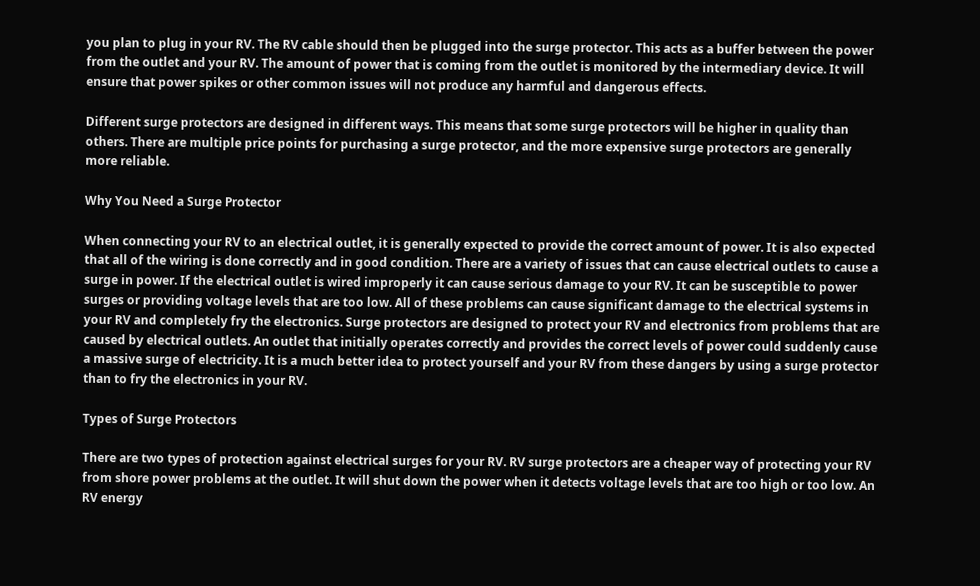you plan to plug in your RV. The RV cable should then be plugged into the surge protector. This acts as a buffer between the power from the outlet and your RV. The amount of power that is coming from the outlet is monitored by the intermediary device. It will ensure that power spikes or other common issues will not produce any harmful and dangerous effects.

Different surge protectors are designed in different ways. This means that some surge protectors will be higher in quality than others. There are multiple price points for purchasing a surge protector, and the more expensive surge protectors are generally more reliable.

Why You Need a Surge Protector

When connecting your RV to an electrical outlet, it is generally expected to provide the correct amount of power. It is also expected that all of the wiring is done correctly and in good condition. There are a variety of issues that can cause electrical outlets to cause a surge in power. If the electrical outlet is wired improperly it can cause serious damage to your RV. It can be susceptible to power surges or providing voltage levels that are too low. All of these problems can cause significant damage to the electrical systems in your RV and completely fry the electronics. Surge protectors are designed to protect your RV and electronics from problems that are caused by electrical outlets. An outlet that initially operates correctly and provides the correct levels of power could suddenly cause a massive surge of electricity. It is a much better idea to protect yourself and your RV from these dangers by using a surge protector than to fry the electronics in your RV.

Types of Surge Protectors

There are two types of protection against electrical surges for your RV. RV surge protectors are a cheaper way of protecting your RV from shore power problems at the outlet. It will shut down the power when it detects voltage levels that are too high or too low. An RV energy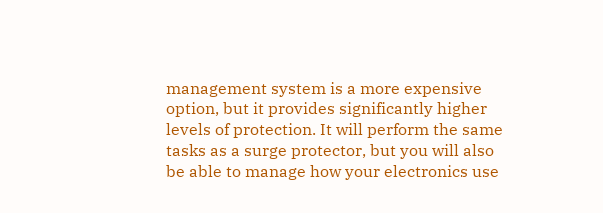management system is a more expensive option, but it provides significantly higher levels of protection. It will perform the same tasks as a surge protector, but you will also be able to manage how your electronics use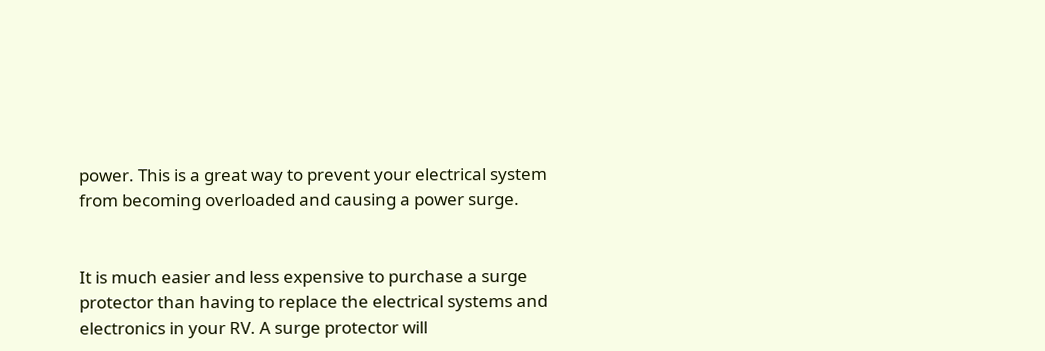power. This is a great way to prevent your electrical system from becoming overloaded and causing a power surge.


It is much easier and less expensive to purchase a surge protector than having to replace the electrical systems and electronics in your RV. A surge protector will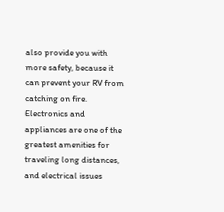also provide you with more safety, because it can prevent your RV from catching on fire. Electronics and appliances are one of the greatest amenities for traveling long distances, and electrical issues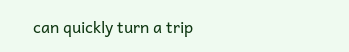can quickly turn a trip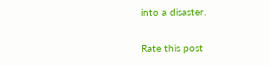into a disaster.

Rate this post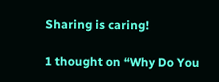Sharing is caring!

1 thought on “Why Do You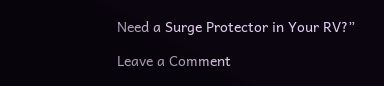Need a Surge Protector in Your RV?”

Leave a Comment